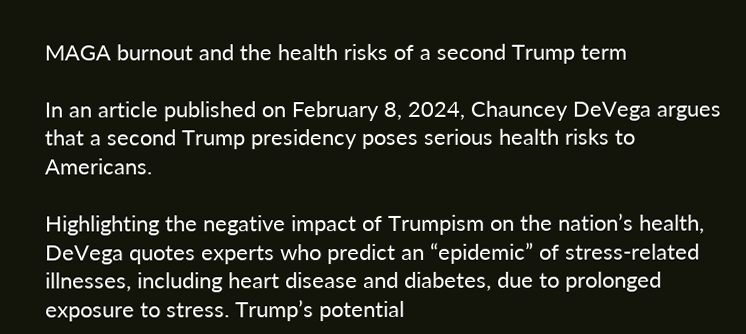MAGA burnout and the health risks of a second Trump term

In an article published on February 8, 2024, Chauncey DeVega argues that a second Trump presidency poses serious health risks to Americans.

Highlighting the negative impact of Trumpism on the nation’s health, DeVega quotes experts who predict an “epidemic” of stress-related illnesses, including heart disease and diabetes, due to prolonged exposure to stress. Trump’s potential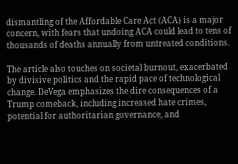dismantling of the Affordable Care Act (ACA) is a major concern, with fears that undoing ACA could lead to tens of thousands of deaths annually from untreated conditions.

The article also touches on societal burnout, exacerbated by divisive politics and the rapid pace of technological change. DeVega emphasizes the dire consequences of a Trump comeback, including increased hate crimes, potential for authoritarian governance, and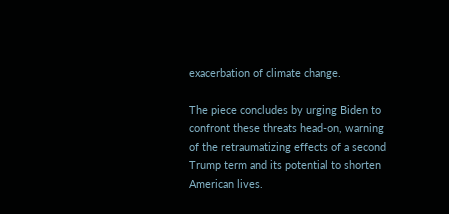exacerbation of climate change.

The piece concludes by urging Biden to confront these threats head-on, warning of the retraumatizing effects of a second Trump term and its potential to shorten American lives.